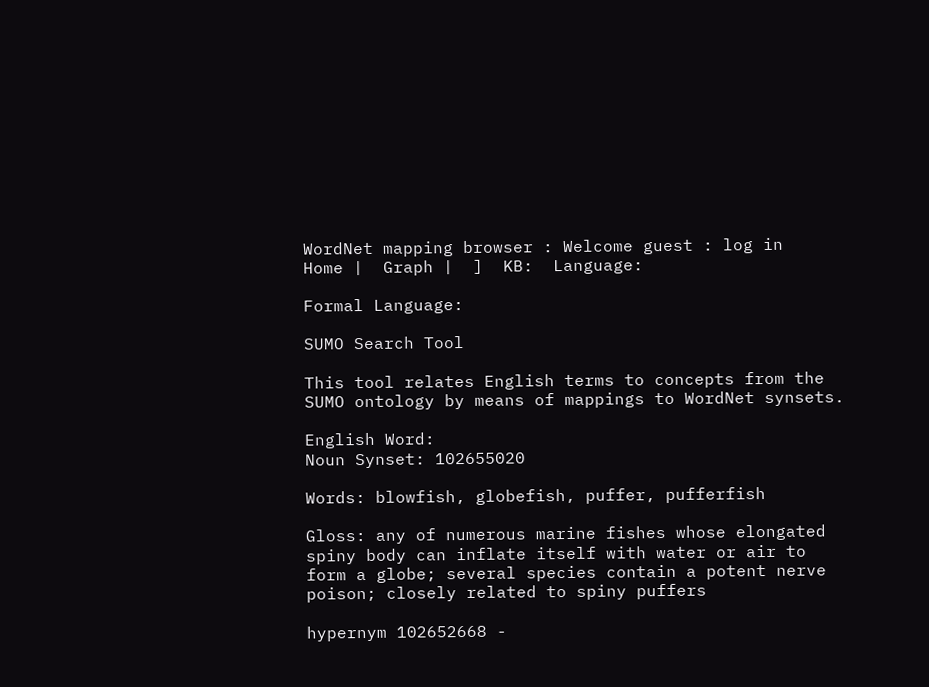WordNet mapping browser : Welcome guest : log in
Home |  Graph |  ]  KB:  Language:

Formal Language:

SUMO Search Tool

This tool relates English terms to concepts from the SUMO ontology by means of mappings to WordNet synsets.

English Word:
Noun Synset: 102655020

Words: blowfish, globefish, puffer, pufferfish

Gloss: any of numerous marine fishes whose elongated spiny body can inflate itself with water or air to form a globe; several species contain a potent nerve poison; closely related to spiny puffers

hypernym 102652668 -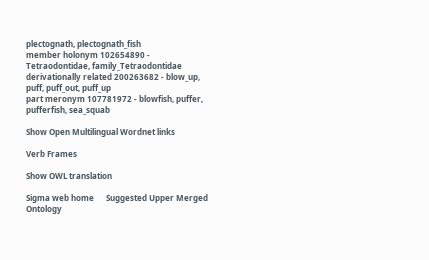plectognath, plectognath_fish
member holonym 102654890 - Tetraodontidae, family_Tetraodontidae
derivationally related 200263682 - blow_up, puff, puff_out, puff_up
part meronym 107781972 - blowfish, puffer, pufferfish, sea_squab

Show Open Multilingual Wordnet links

Verb Frames

Show OWL translation

Sigma web home      Suggested Upper Merged Ontology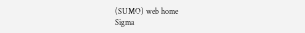(SUMO) web home
Sigma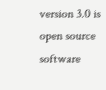version 3.0 is open source software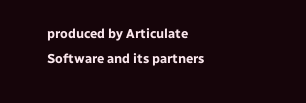produced by Articulate Software and its partners